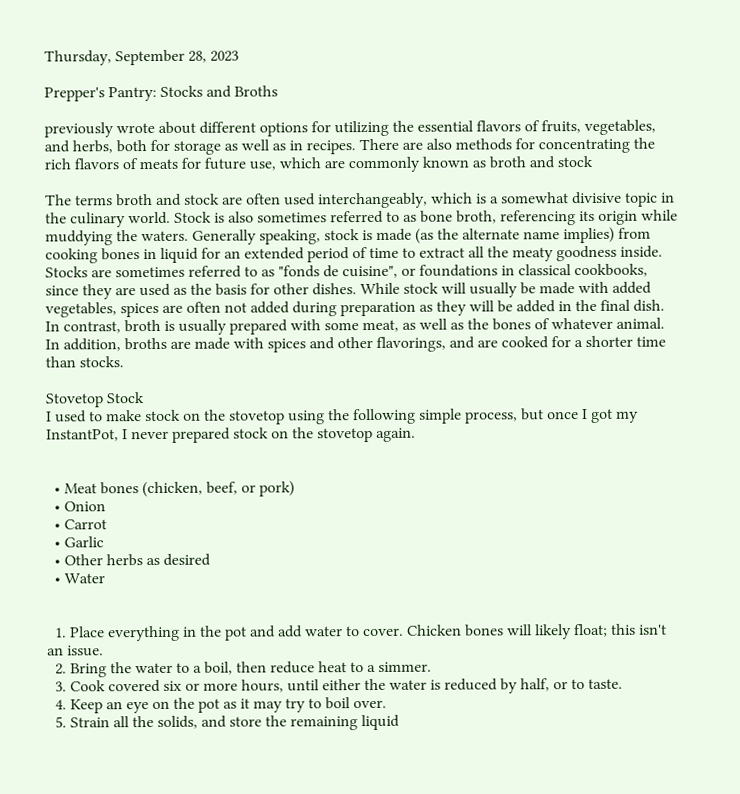Thursday, September 28, 2023

Prepper's Pantry: Stocks and Broths

previously wrote about different options for utilizing the essential flavors of fruits, vegetables, and herbs, both for storage as well as in recipes. There are also methods for concentrating the rich flavors of meats for future use, which are commonly known as broth and stock

The terms broth and stock are often used interchangeably, which is a somewhat divisive topic in the culinary world. Stock is also sometimes referred to as bone broth, referencing its origin while muddying the waters. Generally speaking, stock is made (as the alternate name implies) from cooking bones in liquid for an extended period of time to extract all the meaty goodness inside. Stocks are sometimes referred to as "fonds de cuisine", or foundations in classical cookbooks, since they are used as the basis for other dishes. While stock will usually be made with added vegetables, spices are often not added during preparation as they will be added in the final dish. In contrast, broth is usually prepared with some meat, as well as the bones of whatever animal. In addition, broths are made with spices and other flavorings, and are cooked for a shorter time than stocks.

Stovetop Stock
I used to make stock on the stovetop using the following simple process, but once I got my InstantPot, I never prepared stock on the stovetop again.


  • Meat bones (chicken, beef, or pork)
  • Onion
  • Carrot
  • Garlic
  • Other herbs as desired
  • Water


  1. Place everything in the pot and add water to cover. Chicken bones will likely float; this isn't an issue.
  2. Bring the water to a boil, then reduce heat to a simmer.
  3. Cook covered six or more hours, until either the water is reduced by half, or to taste.
  4. Keep an eye on the pot as it may try to boil over.
  5. Strain all the solids, and store the remaining liquid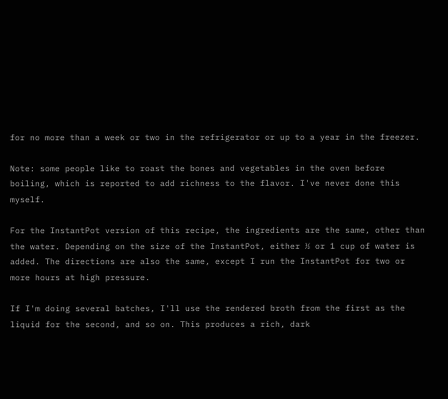for no more than a week or two in the refrigerator or up to a year in the freezer.

Note: some people like to roast the bones and vegetables in the oven before boiling, which is reported to add richness to the flavor. I've never done this myself.

For the InstantPot version of this recipe, the ingredients are the same, other than the water. Depending on the size of the InstantPot, either ½ or 1 cup of water is added. The directions are also the same, except I run the InstantPot for two or more hours at high pressure.

If I'm doing several batches, I'll use the rendered broth from the first as the liquid for the second, and so on. This produces a rich, dark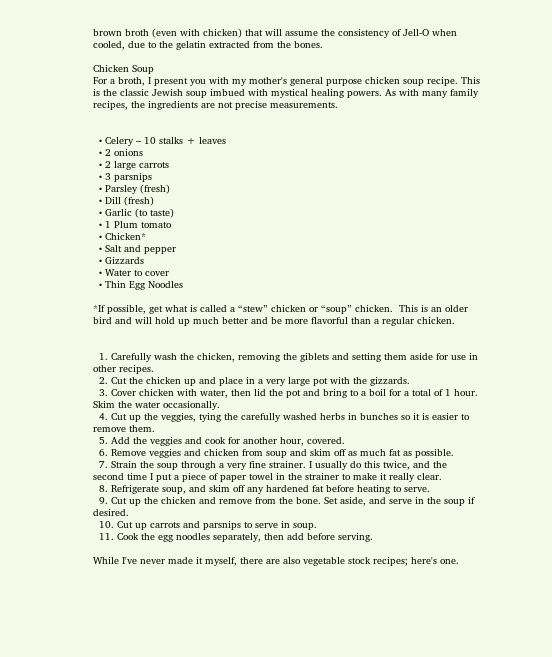brown broth (even with chicken) that will assume the consistency of Jell-O when cooled, due to the gelatin extracted from the bones.

Chicken Soup
For a broth, I present you with my mother's general purpose chicken soup recipe. This is the classic Jewish soup imbued with mystical healing powers. As with many family recipes, the ingredients are not precise measurements.


  • Celery – 10 stalks + leaves
  • 2 onions
  • 2 large carrots
  • 3 parsnips
  • Parsley (fresh)
  • Dill (fresh)
  • Garlic (to taste)
  • 1 Plum tomato
  • Chicken*
  • Salt and pepper
  • Gizzards
  • Water to cover
  • Thin Egg Noodles

*If possible, get what is called a “stew” chicken or “soup” chicken.  This is an older bird and will hold up much better and be more flavorful than a regular chicken.


  1. Carefully wash the chicken, removing the giblets and setting them aside for use in other recipes.
  2. Cut the chicken up and place in a very large pot with the gizzards.
  3. Cover chicken with water, then lid the pot and bring to a boil for a total of 1 hour. Skim the water occasionally.
  4. Cut up the veggies, tying the carefully washed herbs in bunches so it is easier to remove them.
  5. Add the veggies and cook for another hour, covered.
  6. Remove veggies and chicken from soup and skim off as much fat as possible.
  7. Strain the soup through a very fine strainer. I usually do this twice, and the second time I put a piece of paper towel in the strainer to make it really clear.
  8. Refrigerate soup, and skim off any hardened fat before heating to serve.
  9. Cut up the chicken and remove from the bone. Set aside, and serve in the soup if desired.
  10. Cut up carrots and parsnips to serve in soup.
  11. Cook the egg noodles separately, then add before serving.

While I've never made it myself, there are also vegetable stock recipes; here's one.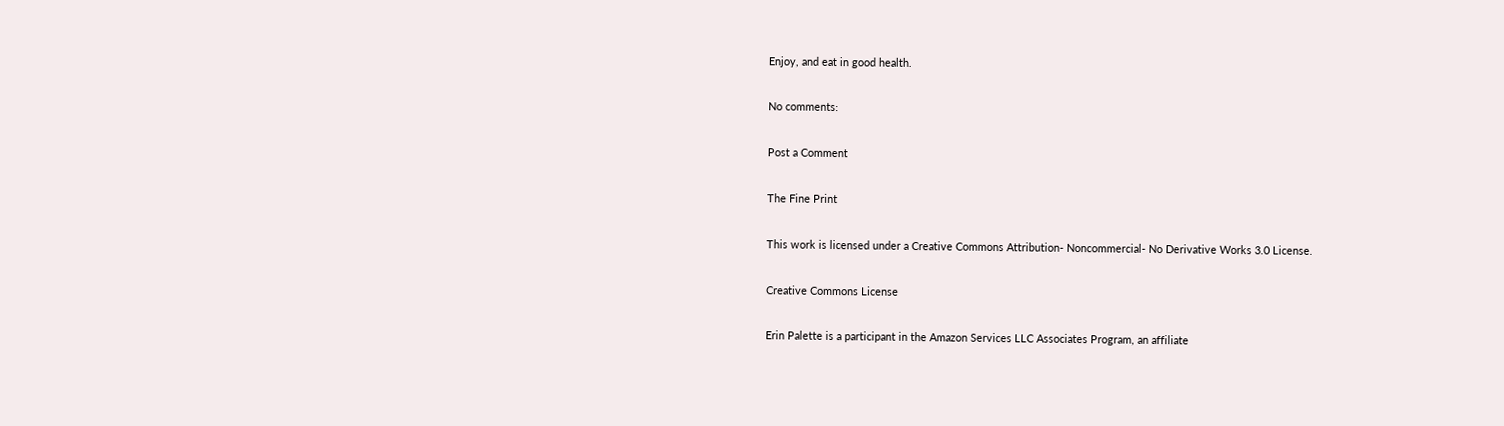Enjoy, and eat in good health.

No comments:

Post a Comment

The Fine Print

This work is licensed under a Creative Commons Attribution- Noncommercial- No Derivative Works 3.0 License.

Creative Commons License

Erin Palette is a participant in the Amazon Services LLC Associates Program, an affiliate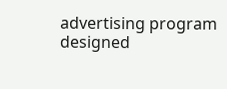advertising program designed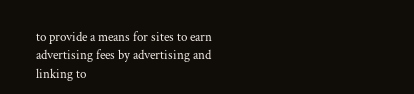to provide a means for sites to earn advertising fees by advertising and linking to